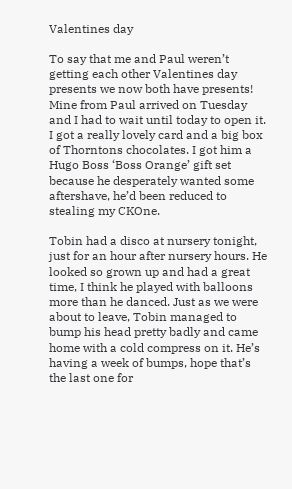Valentines day

To say that me and Paul weren’t getting each other Valentines day presents we now both have presents! Mine from Paul arrived on Tuesday and I had to wait until today to open it. I got a really lovely card and a big box of Thorntons chocolates. I got him a Hugo Boss ‘Boss Orange’ gift set because he desperately wanted some aftershave, he’d been reduced to stealing my CKOne.

Tobin had a disco at nursery tonight, just for an hour after nursery hours. He looked so grown up and had a great time, I think he played with balloons more than he danced. Just as we were about to leave, Tobin managed to bump his head pretty badly and came home with a cold compress on it. He’s having a week of bumps, hope that’s the last one for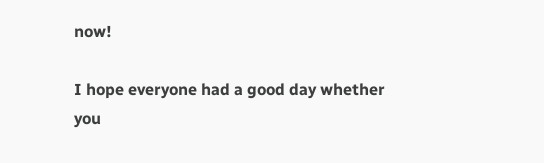now!

I hope everyone had a good day whether you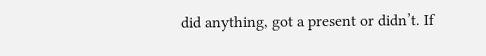did anything, got a present or didn’t. If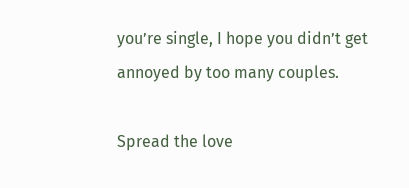you’re single, I hope you didn’t get annoyed by too many couples.

Spread the love